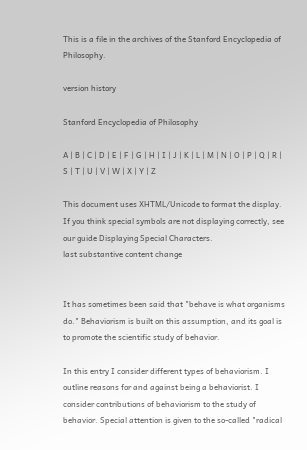This is a file in the archives of the Stanford Encyclopedia of Philosophy.

version history

Stanford Encyclopedia of Philosophy

A | B | C | D | E | F | G | H | I | J | K | L | M | N | O | P | Q | R | S | T | U | V | W | X | Y | Z

This document uses XHTML/Unicode to format the display. If you think special symbols are not displaying correctly, see our guide Displaying Special Characters.
last substantive content change


It has sometimes been said that "behave is what organisms do." Behaviorism is built on this assumption, and its goal is to promote the scientific study of behavior.

In this entry I consider different types of behaviorism. I outline reasons for and against being a behaviorist. I consider contributions of behaviorism to the study of behavior. Special attention is given to the so-called "radical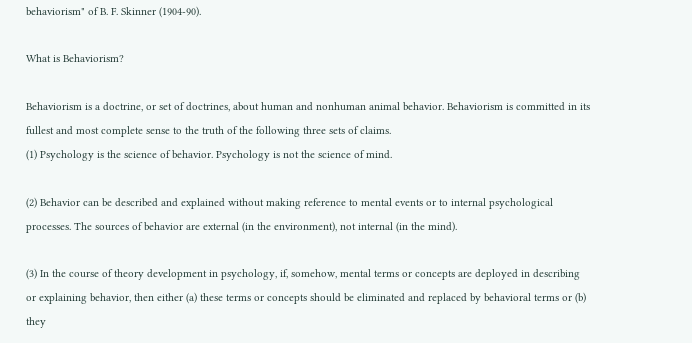behaviorism" of B. F. Skinner (1904-90).

What is Behaviorism?

Behaviorism is a doctrine, or set of doctrines, about human and nonhuman animal behavior. Behaviorism is committed in its fullest and most complete sense to the truth of the following three sets of claims.
(1) Psychology is the science of behavior. Psychology is not the science of mind.

(2) Behavior can be described and explained without making reference to mental events or to internal psychological processes. The sources of behavior are external (in the environment), not internal (in the mind).

(3) In the course of theory development in psychology, if, somehow, mental terms or concepts are deployed in describing or explaining behavior, then either (a) these terms or concepts should be eliminated and replaced by behavioral terms or (b) they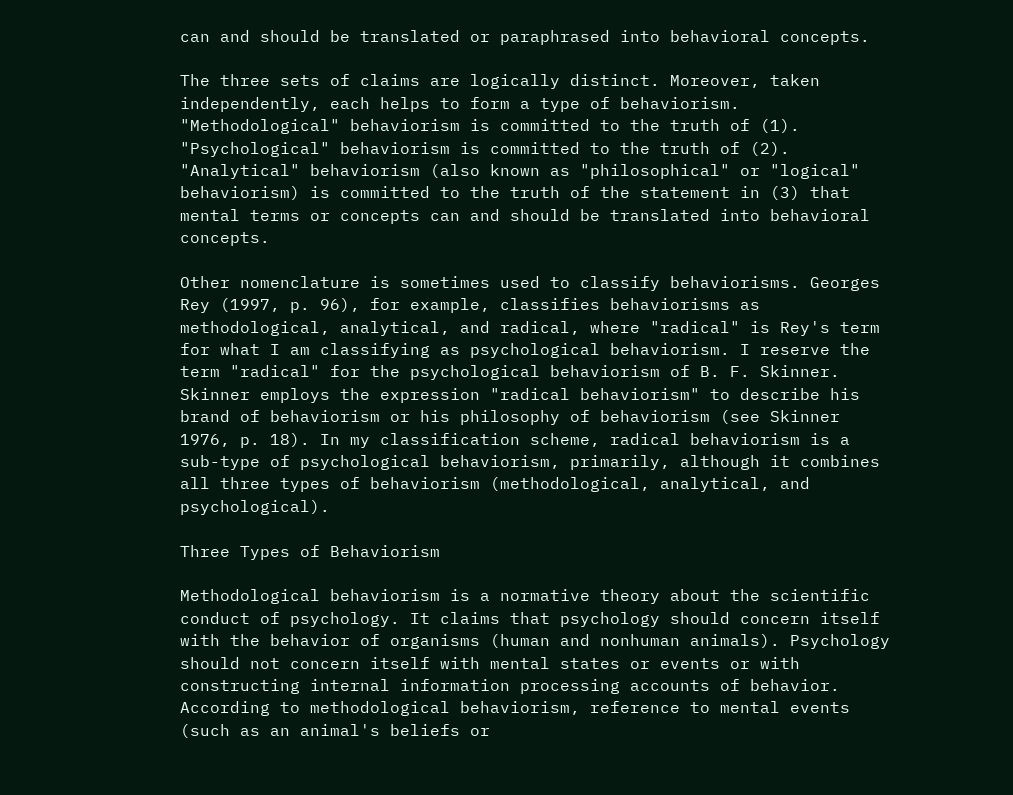can and should be translated or paraphrased into behavioral concepts.

The three sets of claims are logically distinct. Moreover, taken independently, each helps to form a type of behaviorism. "Methodological" behaviorism is committed to the truth of (1). "Psychological" behaviorism is committed to the truth of (2). "Analytical" behaviorism (also known as "philosophical" or "logical" behaviorism) is committed to the truth of the statement in (3) that mental terms or concepts can and should be translated into behavioral concepts.

Other nomenclature is sometimes used to classify behaviorisms. Georges Rey (1997, p. 96), for example, classifies behaviorisms as methodological, analytical, and radical, where "radical" is Rey's term for what I am classifying as psychological behaviorism. I reserve the term "radical" for the psychological behaviorism of B. F. Skinner. Skinner employs the expression "radical behaviorism" to describe his brand of behaviorism or his philosophy of behaviorism (see Skinner 1976, p. 18). In my classification scheme, radical behaviorism is a sub-type of psychological behaviorism, primarily, although it combines all three types of behaviorism (methodological, analytical, and psychological).

Three Types of Behaviorism

Methodological behaviorism is a normative theory about the scientific conduct of psychology. It claims that psychology should concern itself with the behavior of organisms (human and nonhuman animals). Psychology should not concern itself with mental states or events or with constructing internal information processing accounts of behavior. According to methodological behaviorism, reference to mental events (such as an animal's beliefs or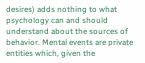desires) adds nothing to what psychology can and should understand about the sources of behavior. Mental events are private entities which, given the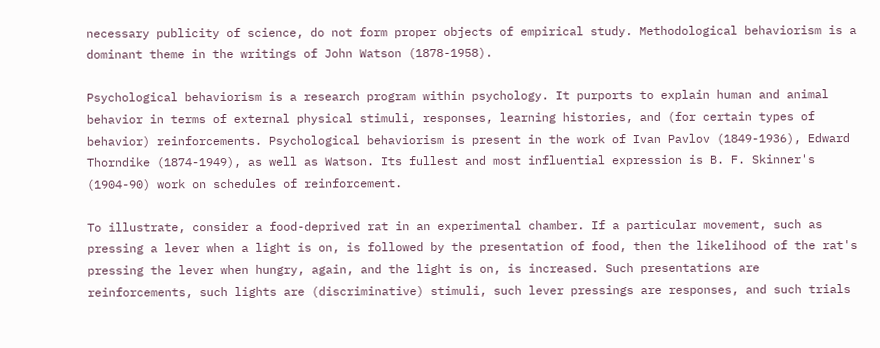necessary publicity of science, do not form proper objects of empirical study. Methodological behaviorism is a dominant theme in the writings of John Watson (1878-1958).

Psychological behaviorism is a research program within psychology. It purports to explain human and animal behavior in terms of external physical stimuli, responses, learning histories, and (for certain types of behavior) reinforcements. Psychological behaviorism is present in the work of Ivan Pavlov (1849-1936), Edward Thorndike (1874-1949), as well as Watson. Its fullest and most influential expression is B. F. Skinner's (1904-90) work on schedules of reinforcement.

To illustrate, consider a food-deprived rat in an experimental chamber. If a particular movement, such as pressing a lever when a light is on, is followed by the presentation of food, then the likelihood of the rat's pressing the lever when hungry, again, and the light is on, is increased. Such presentations are reinforcements, such lights are (discriminative) stimuli, such lever pressings are responses, and such trials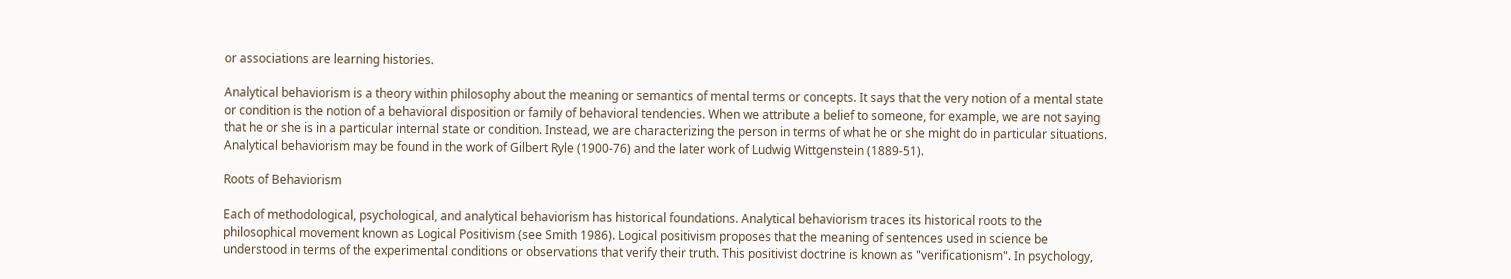or associations are learning histories.

Analytical behaviorism is a theory within philosophy about the meaning or semantics of mental terms or concepts. It says that the very notion of a mental state or condition is the notion of a behavioral disposition or family of behavioral tendencies. When we attribute a belief to someone, for example, we are not saying that he or she is in a particular internal state or condition. Instead, we are characterizing the person in terms of what he or she might do in particular situations. Analytical behaviorism may be found in the work of Gilbert Ryle (1900-76) and the later work of Ludwig Wittgenstein (1889-51).

Roots of Behaviorism

Each of methodological, psychological, and analytical behaviorism has historical foundations. Analytical behaviorism traces its historical roots to the philosophical movement known as Logical Positivism (see Smith 1986). Logical positivism proposes that the meaning of sentences used in science be understood in terms of the experimental conditions or observations that verify their truth. This positivist doctrine is known as "verificationism". In psychology,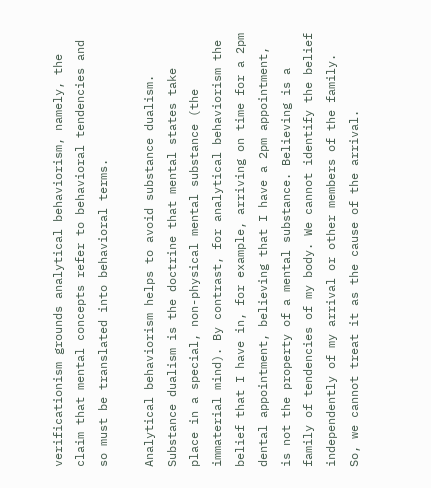verificationism grounds analytical behaviorism, namely, the claim that mental concepts refer to behavioral tendencies and so must be translated into behavioral terms.

Analytical behaviorism helps to avoid substance dualism. Substance dualism is the doctrine that mental states take place in a special, non-physical mental substance (the immaterial mind). By contrast, for analytical behaviorism the belief that I have in, for example, arriving on time for a 2pm dental appointment, believing that I have a 2pm appointment, is not the property of a mental substance. Believing is a family of tendencies of my body. We cannot identify the belief independently of my arrival or other members of the family. So, we cannot treat it as the cause of the arrival.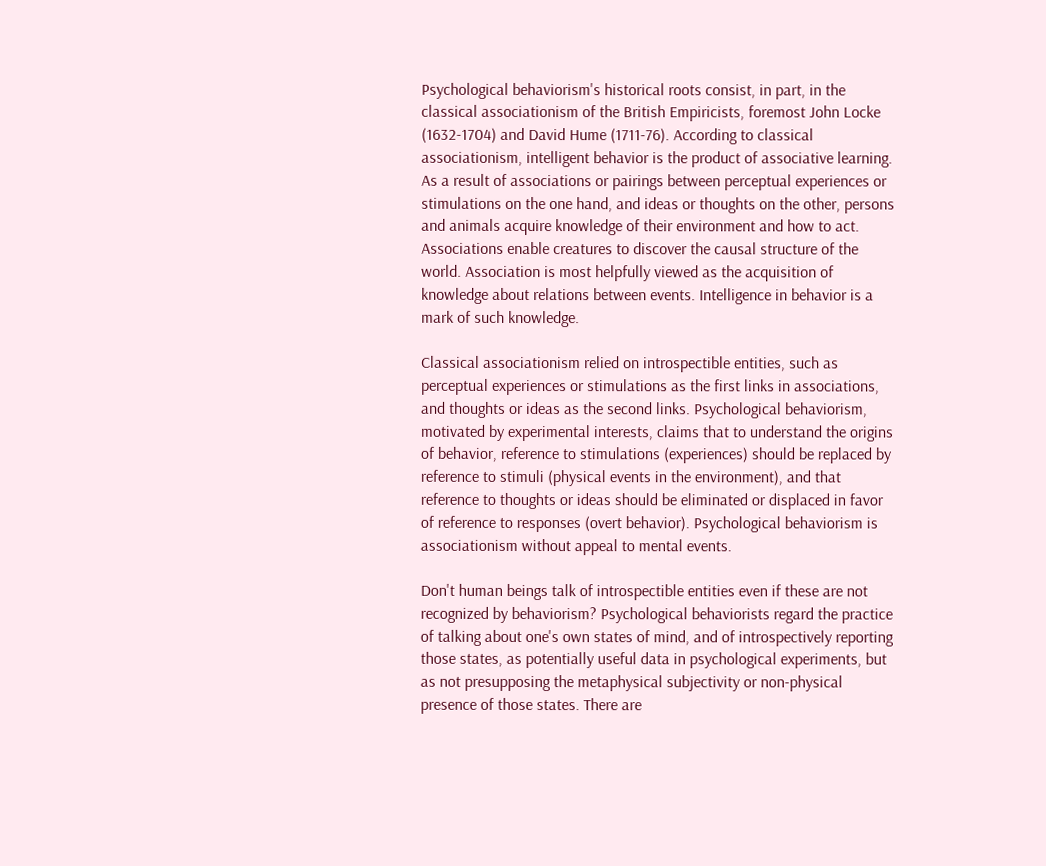Psychological behaviorism's historical roots consist, in part, in the classical associationism of the British Empiricists, foremost John Locke (1632-1704) and David Hume (1711-76). According to classical associationism, intelligent behavior is the product of associative learning. As a result of associations or pairings between perceptual experiences or stimulations on the one hand, and ideas or thoughts on the other, persons and animals acquire knowledge of their environment and how to act. Associations enable creatures to discover the causal structure of the world. Association is most helpfully viewed as the acquisition of knowledge about relations between events. Intelligence in behavior is a mark of such knowledge.

Classical associationism relied on introspectible entities, such as perceptual experiences or stimulations as the first links in associations, and thoughts or ideas as the second links. Psychological behaviorism, motivated by experimental interests, claims that to understand the origins of behavior, reference to stimulations (experiences) should be replaced by reference to stimuli (physical events in the environment), and that reference to thoughts or ideas should be eliminated or displaced in favor of reference to responses (overt behavior). Psychological behaviorism is associationism without appeal to mental events.

Don't human beings talk of introspectible entities even if these are not recognized by behaviorism? Psychological behaviorists regard the practice of talking about one's own states of mind, and of introspectively reporting those states, as potentially useful data in psychological experiments, but as not presupposing the metaphysical subjectivity or non-physical presence of those states. There are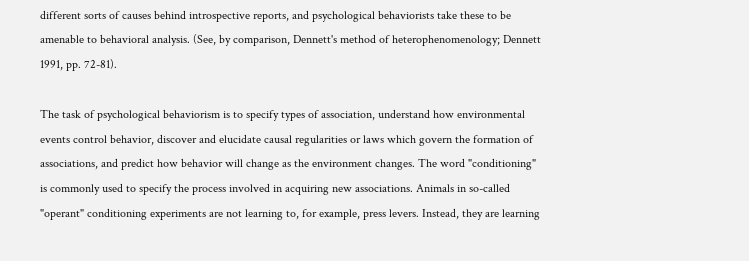different sorts of causes behind introspective reports, and psychological behaviorists take these to be amenable to behavioral analysis. (See, by comparison, Dennett's method of heterophenomenology; Dennett 1991, pp. 72-81).

The task of psychological behaviorism is to specify types of association, understand how environmental events control behavior, discover and elucidate causal regularities or laws which govern the formation of associations, and predict how behavior will change as the environment changes. The word "conditioning" is commonly used to specify the process involved in acquiring new associations. Animals in so-called "operant" conditioning experiments are not learning to, for example, press levers. Instead, they are learning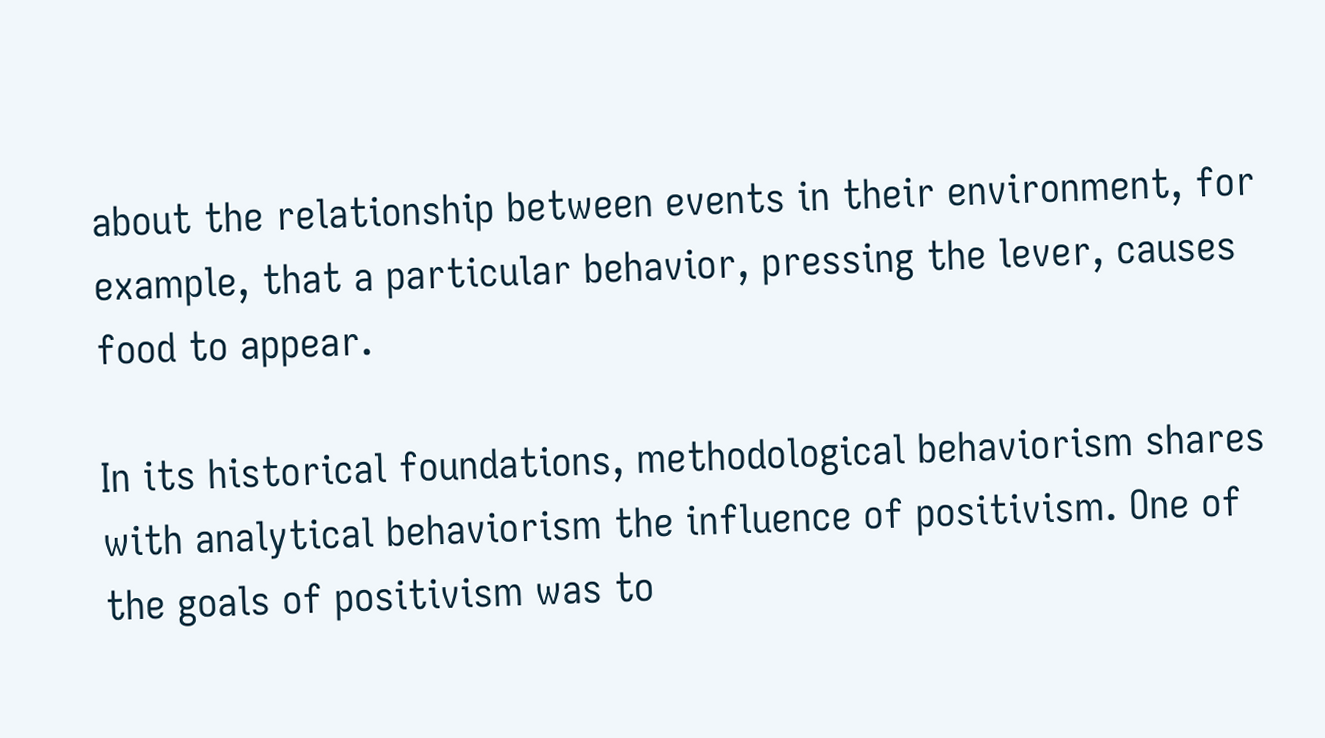about the relationship between events in their environment, for example, that a particular behavior, pressing the lever, causes food to appear.

In its historical foundations, methodological behaviorism shares with analytical behaviorism the influence of positivism. One of the goals of positivism was to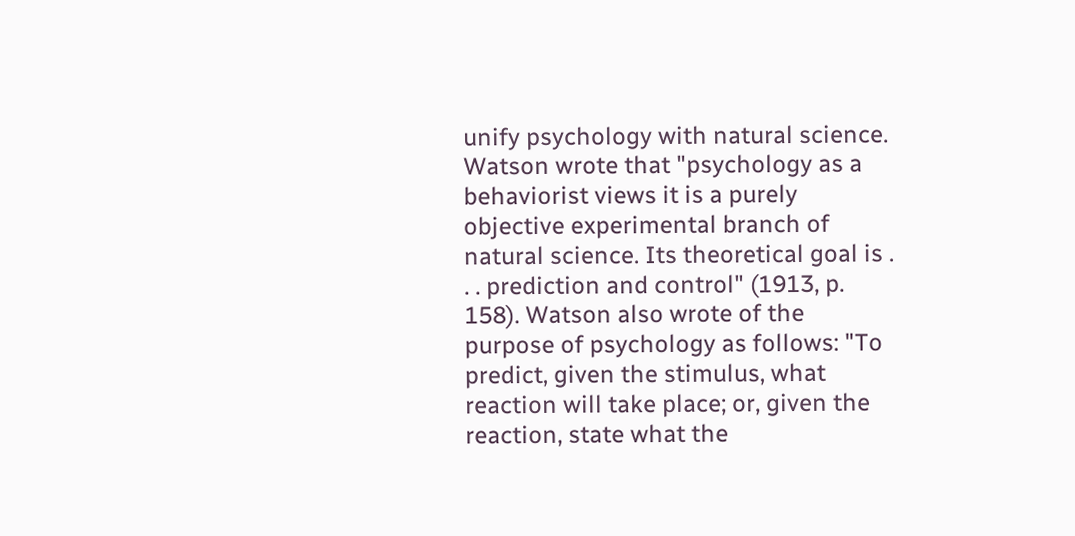unify psychology with natural science. Watson wrote that "psychology as a behaviorist views it is a purely objective experimental branch of natural science. Its theoretical goal is . . . prediction and control" (1913, p. 158). Watson also wrote of the purpose of psychology as follows: "To predict, given the stimulus, what reaction will take place; or, given the reaction, state what the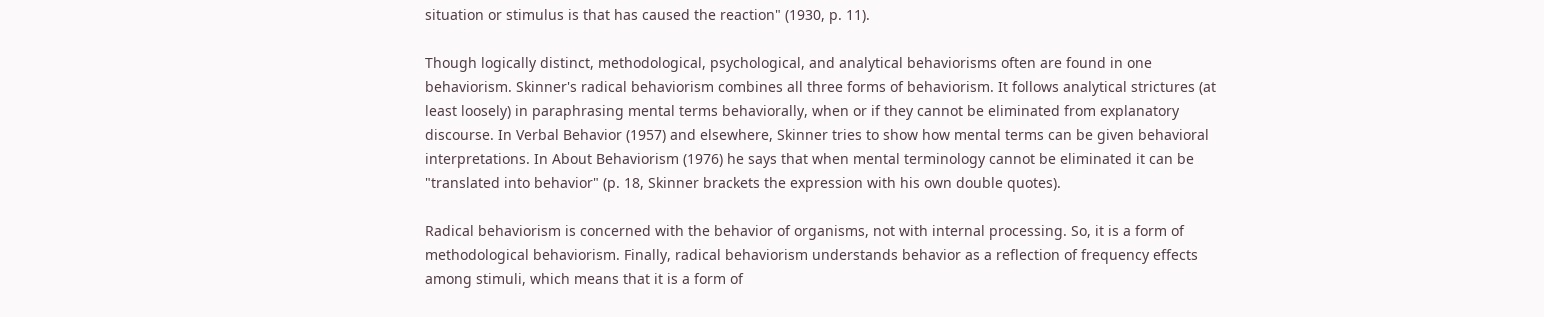situation or stimulus is that has caused the reaction" (1930, p. 11).

Though logically distinct, methodological, psychological, and analytical behaviorisms often are found in one behaviorism. Skinner's radical behaviorism combines all three forms of behaviorism. It follows analytical strictures (at least loosely) in paraphrasing mental terms behaviorally, when or if they cannot be eliminated from explanatory discourse. In Verbal Behavior (1957) and elsewhere, Skinner tries to show how mental terms can be given behavioral interpretations. In About Behaviorism (1976) he says that when mental terminology cannot be eliminated it can be "translated into behavior" (p. 18, Skinner brackets the expression with his own double quotes).

Radical behaviorism is concerned with the behavior of organisms, not with internal processing. So, it is a form of methodological behaviorism. Finally, radical behaviorism understands behavior as a reflection of frequency effects among stimuli, which means that it is a form of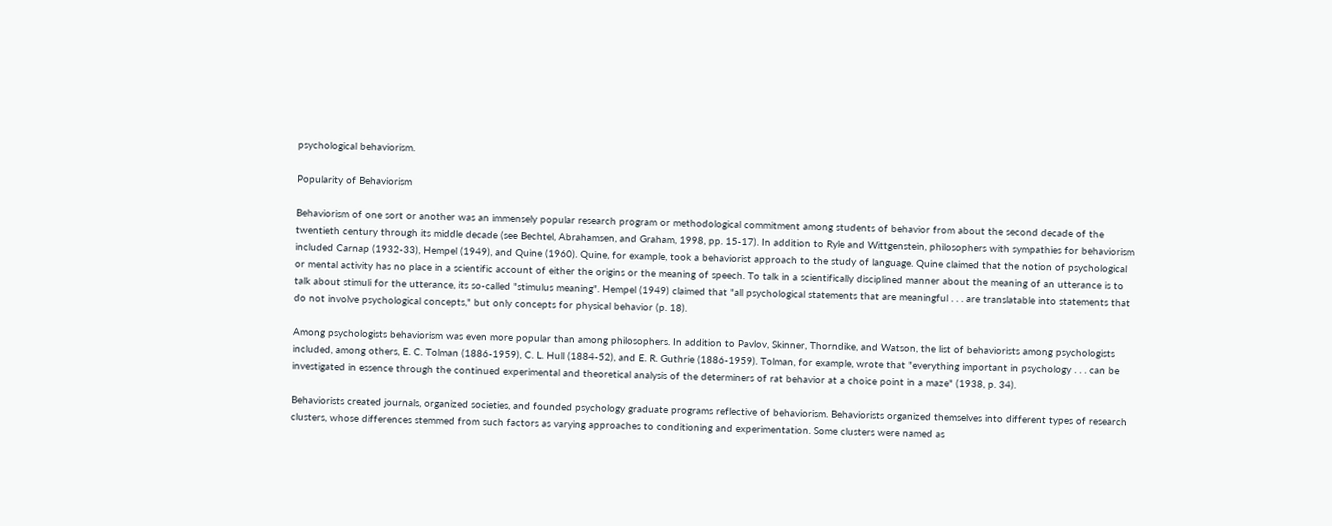psychological behaviorism.

Popularity of Behaviorism

Behaviorism of one sort or another was an immensely popular research program or methodological commitment among students of behavior from about the second decade of the twentieth century through its middle decade (see Bechtel, Abrahamsen, and Graham, 1998, pp. 15-17). In addition to Ryle and Wittgenstein, philosophers with sympathies for behaviorism included Carnap (1932-33), Hempel (1949), and Quine (1960). Quine, for example, took a behaviorist approach to the study of language. Quine claimed that the notion of psychological or mental activity has no place in a scientific account of either the origins or the meaning of speech. To talk in a scientifically disciplined manner about the meaning of an utterance is to talk about stimuli for the utterance, its so-called "stimulus meaning". Hempel (1949) claimed that "all psychological statements that are meaningful . . . are translatable into statements that do not involve psychological concepts," but only concepts for physical behavior (p. 18).

Among psychologists behaviorism was even more popular than among philosophers. In addition to Pavlov, Skinner, Thorndike, and Watson, the list of behaviorists among psychologists included, among others, E. C. Tolman (1886-1959), C. L. Hull (1884-52), and E. R. Guthrie (1886-1959). Tolman, for example, wrote that "everything important in psychology . . . can be investigated in essence through the continued experimental and theoretical analysis of the determiners of rat behavior at a choice point in a maze" (1938, p. 34).

Behaviorists created journals, organized societies, and founded psychology graduate programs reflective of behaviorism. Behaviorists organized themselves into different types of research clusters, whose differences stemmed from such factors as varying approaches to conditioning and experimentation. Some clusters were named as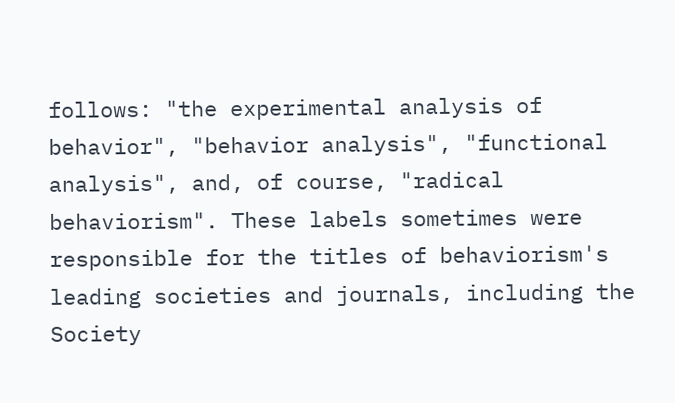follows: "the experimental analysis of behavior", "behavior analysis", "functional analysis", and, of course, "radical behaviorism". These labels sometimes were responsible for the titles of behaviorism's leading societies and journals, including the Society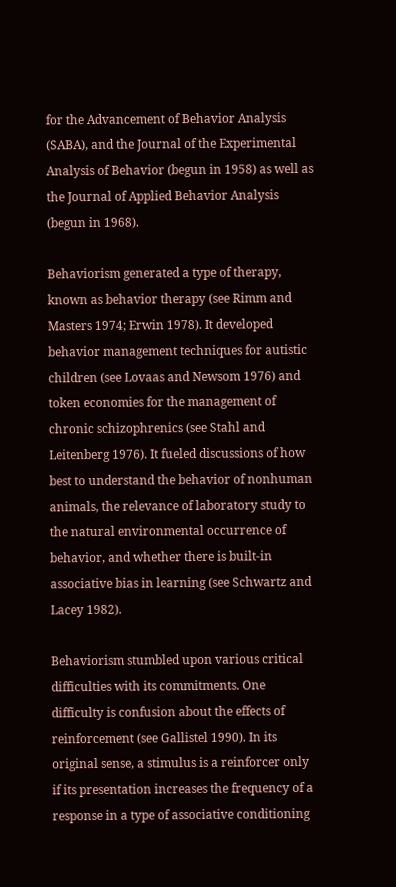for the Advancement of Behavior Analysis (SABA), and the Journal of the Experimental Analysis of Behavior (begun in 1958) as well as the Journal of Applied Behavior Analysis (begun in 1968).

Behaviorism generated a type of therapy, known as behavior therapy (see Rimm and Masters 1974; Erwin 1978). It developed behavior management techniques for autistic children (see Lovaas and Newsom 1976) and token economies for the management of chronic schizophrenics (see Stahl and Leitenberg 1976). It fueled discussions of how best to understand the behavior of nonhuman animals, the relevance of laboratory study to the natural environmental occurrence of behavior, and whether there is built-in associative bias in learning (see Schwartz and Lacey 1982).

Behaviorism stumbled upon various critical difficulties with its commitments. One difficulty is confusion about the effects of reinforcement (see Gallistel 1990). In its original sense, a stimulus is a reinforcer only if its presentation increases the frequency of a response in a type of associative conditioning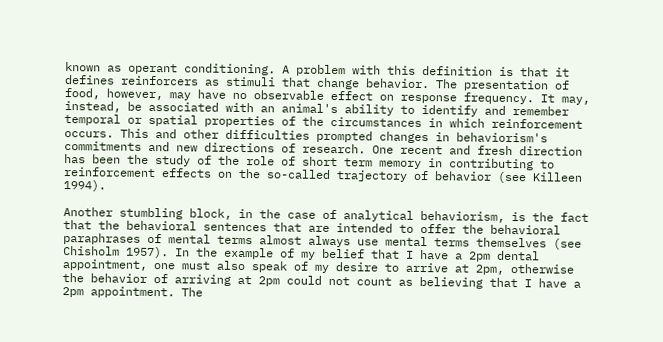known as operant conditioning. A problem with this definition is that it defines reinforcers as stimuli that change behavior. The presentation of food, however, may have no observable effect on response frequency. It may, instead, be associated with an animal's ability to identify and remember temporal or spatial properties of the circumstances in which reinforcement occurs. This and other difficulties prompted changes in behaviorism's commitments and new directions of research. One recent and fresh direction has been the study of the role of short term memory in contributing to reinforcement effects on the so-called trajectory of behavior (see Killeen 1994).

Another stumbling block, in the case of analytical behaviorism, is the fact that the behavioral sentences that are intended to offer the behavioral paraphrases of mental terms almost always use mental terms themselves (see Chisholm 1957). In the example of my belief that I have a 2pm dental appointment, one must also speak of my desire to arrive at 2pm, otherwise the behavior of arriving at 2pm could not count as believing that I have a 2pm appointment. The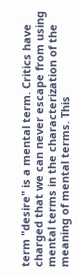term "desire" is a mental term. Critics have charged that we can never escape from using mental terms in the characterization of the meaning of mental terms. This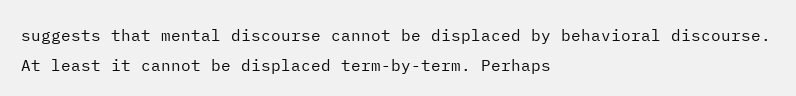suggests that mental discourse cannot be displaced by behavioral discourse. At least it cannot be displaced term-by-term. Perhaps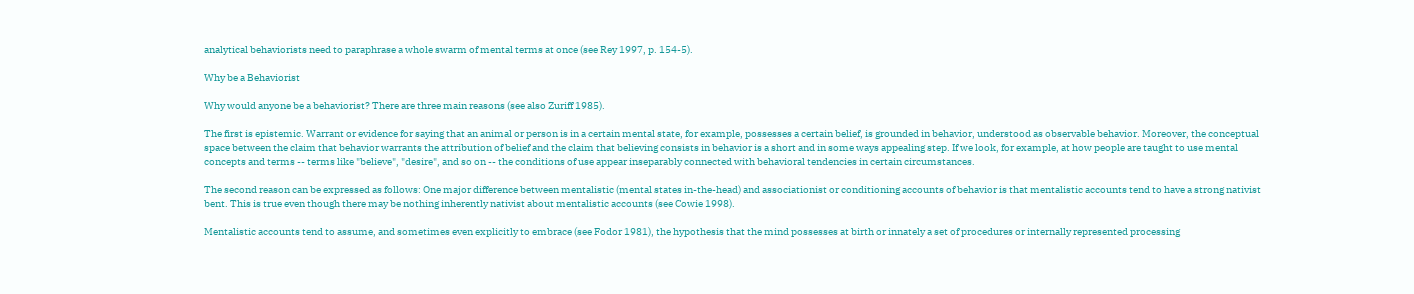analytical behaviorists need to paraphrase a whole swarm of mental terms at once (see Rey 1997, p. 154-5).

Why be a Behaviorist

Why would anyone be a behaviorist? There are three main reasons (see also Zuriff 1985).

The first is epistemic. Warrant or evidence for saying that an animal or person is in a certain mental state, for example, possesses a certain belief, is grounded in behavior, understood as observable behavior. Moreover, the conceptual space between the claim that behavior warrants the attribution of belief and the claim that believing consists in behavior is a short and in some ways appealing step. If we look, for example, at how people are taught to use mental concepts and terms -- terms like "believe", "desire", and so on -- the conditions of use appear inseparably connected with behavioral tendencies in certain circumstances.

The second reason can be expressed as follows: One major difference between mentalistic (mental states in-the-head) and associationist or conditioning accounts of behavior is that mentalistic accounts tend to have a strong nativist bent. This is true even though there may be nothing inherently nativist about mentalistic accounts (see Cowie 1998).

Mentalistic accounts tend to assume, and sometimes even explicitly to embrace (see Fodor 1981), the hypothesis that the mind possesses at birth or innately a set of procedures or internally represented processing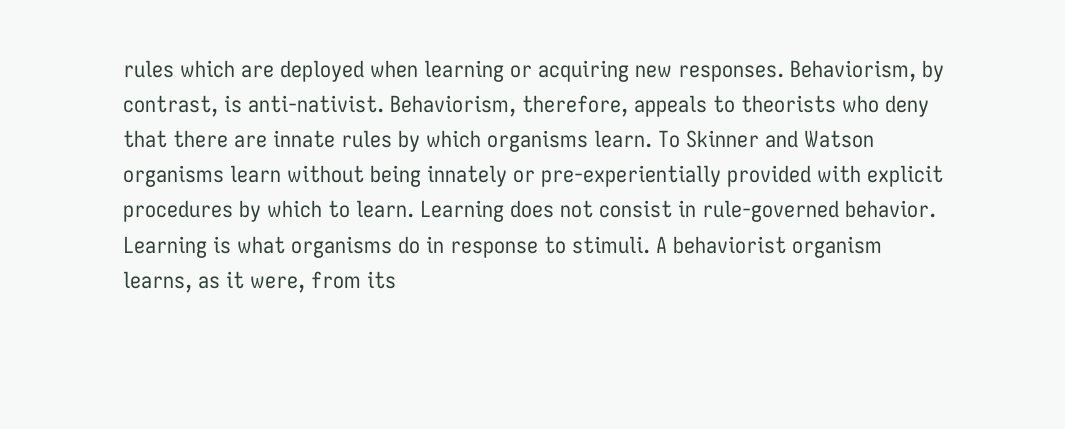rules which are deployed when learning or acquiring new responses. Behaviorism, by contrast, is anti-nativist. Behaviorism, therefore, appeals to theorists who deny that there are innate rules by which organisms learn. To Skinner and Watson organisms learn without being innately or pre-experientially provided with explicit procedures by which to learn. Learning does not consist in rule-governed behavior. Learning is what organisms do in response to stimuli. A behaviorist organism learns, as it were, from its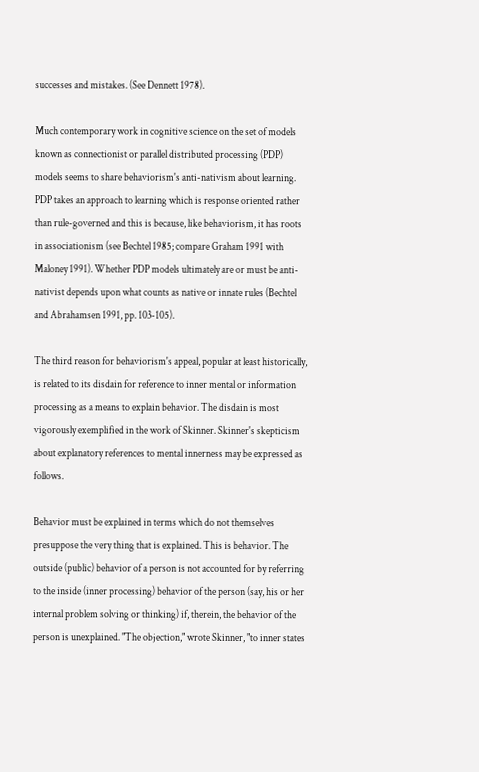successes and mistakes. (See Dennett 1978).

Much contemporary work in cognitive science on the set of models known as connectionist or parallel distributed processing (PDP) models seems to share behaviorism's anti-nativism about learning. PDP takes an approach to learning which is response oriented rather than rule-governed and this is because, like behaviorism, it has roots in associationism (see Bechtel 1985; compare Graham 1991 with Maloney 1991). Whether PDP models ultimately are or must be anti-nativist depends upon what counts as native or innate rules (Bechtel and Abrahamsen 1991, pp. 103-105).

The third reason for behaviorism's appeal, popular at least historically, is related to its disdain for reference to inner mental or information processing as a means to explain behavior. The disdain is most vigorously exemplified in the work of Skinner. Skinner's skepticism about explanatory references to mental innerness may be expressed as follows.

Behavior must be explained in terms which do not themselves presuppose the very thing that is explained. This is behavior. The outside (public) behavior of a person is not accounted for by referring to the inside (inner processing) behavior of the person (say, his or her internal problem solving or thinking) if, therein, the behavior of the person is unexplained. "The objection," wrote Skinner, "to inner states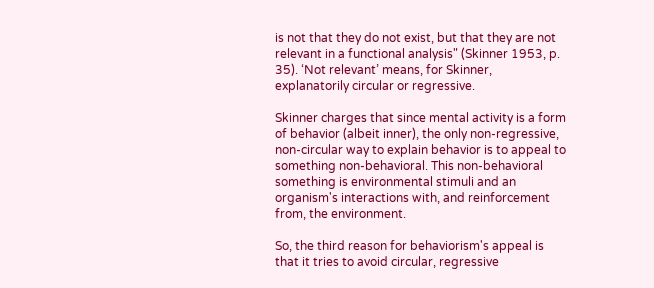is not that they do not exist, but that they are not relevant in a functional analysis" (Skinner 1953, p. 35). ‘Not relevant’ means, for Skinner, explanatorily circular or regressive.

Skinner charges that since mental activity is a form of behavior (albeit inner), the only non-regressive, non-circular way to explain behavior is to appeal to something non-behavioral. This non-behavioral something is environmental stimuli and an organism's interactions with, and reinforcement from, the environment.

So, the third reason for behaviorism's appeal is that it tries to avoid circular, regressive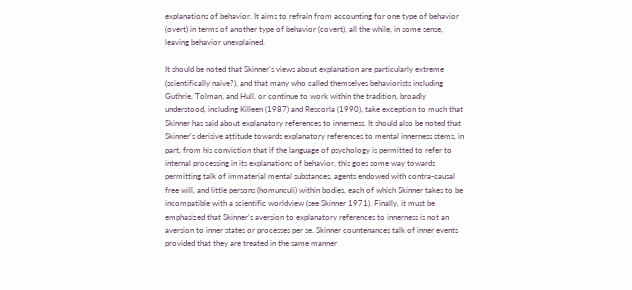explanations of behavior. It aims to refrain from accounting for one type of behavior (overt) in terms of another type of behavior (covert), all the while, in some sense, leaving behavior unexplained.

It should be noted that Skinner's views about explanation are particularly extreme (scientifically naive?), and that many who called themselves behaviorists including Guthrie, Tolman, and Hull, or continue to work within the tradition, broadly understood, including Killeen (1987) and Rescorla (1990), take exception to much that Skinner has said about explanatory references to innerness. It should also be noted that Skinner's derisive attitude towards explanatory references to mental innerness stems, in part, from his conviction that if the language of psychology is permitted to refer to internal processing in its explanations of behavior, this goes some way towards permitting talk of immaterial mental substances, agents endowed with contra-causal free will, and little persons (homunculi) within bodies, each of which Skinner takes to be incompatible with a scientific worldview (see Skinner 1971). Finally, it must be emphasized that Skinner's aversion to explanatory references to innerness is not an aversion to inner states or processes per se. Skinner countenances talk of inner events provided that they are treated in the same manner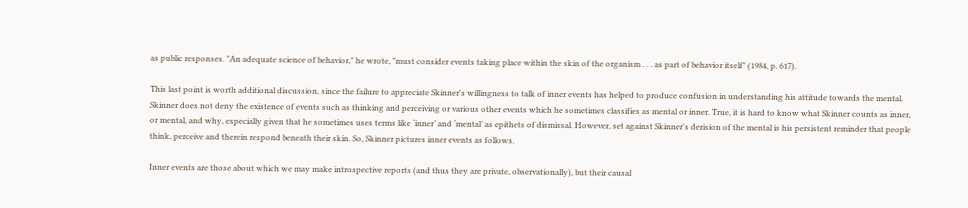as public responses. "An adequate science of behavior," he wrote, "must consider events taking place within the skin of the organism . . . as part of behavior itself" (1984, p. 617).

This last point is worth additional discussion, since the failure to appreciate Skinner's willingness to talk of inner events has helped to produce confusion in understanding his attitude towards the mental. Skinner does not deny the existence of events such as thinking and perceiving or various other events which he sometimes classifies as mental or inner. True, it is hard to know what Skinner counts as inner, or mental, and why, especially given that he sometimes uses terms like ‘inner’ and ‘mental’ as epithets of dismissal. However, set against Skinner's derision of the mental is his persistent reminder that people think, perceive and therein respond beneath their skin. So, Skinner pictures inner events as follows.

Inner events are those about which we may make introspective reports (and thus they are private, observationally), but their causal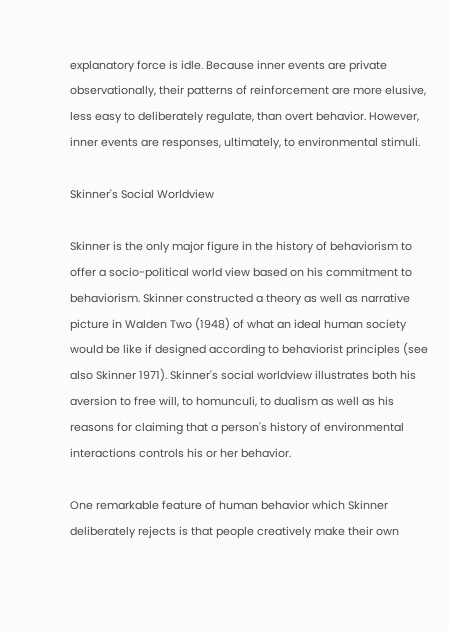explanatory force is idle. Because inner events are private observationally, their patterns of reinforcement are more elusive, less easy to deliberately regulate, than overt behavior. However, inner events are responses, ultimately, to environmental stimuli.

Skinner's Social Worldview

Skinner is the only major figure in the history of behaviorism to offer a socio-political world view based on his commitment to behaviorism. Skinner constructed a theory as well as narrative picture in Walden Two (1948) of what an ideal human society would be like if designed according to behaviorist principles (see also Skinner 1971). Skinner's social worldview illustrates both his aversion to free will, to homunculi, to dualism as well as his reasons for claiming that a person's history of environmental interactions controls his or her behavior.

One remarkable feature of human behavior which Skinner deliberately rejects is that people creatively make their own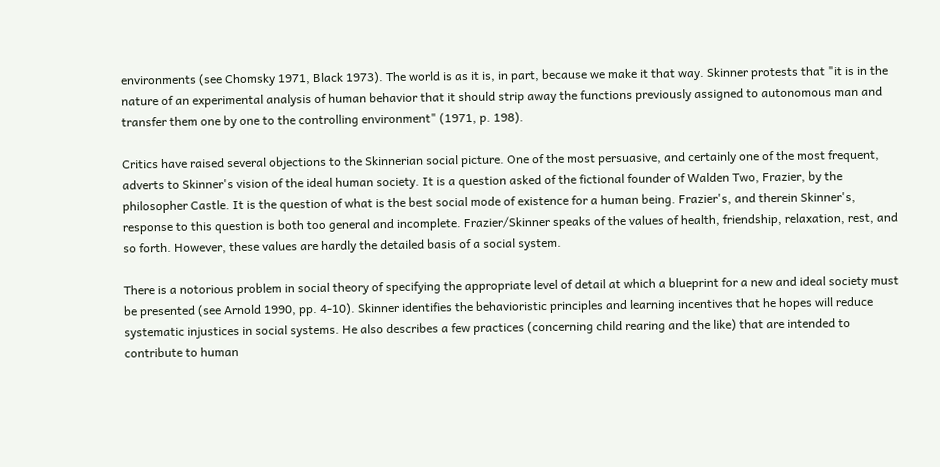environments (see Chomsky 1971, Black 1973). The world is as it is, in part, because we make it that way. Skinner protests that "it is in the nature of an experimental analysis of human behavior that it should strip away the functions previously assigned to autonomous man and transfer them one by one to the controlling environment" (1971, p. 198).

Critics have raised several objections to the Skinnerian social picture. One of the most persuasive, and certainly one of the most frequent, adverts to Skinner's vision of the ideal human society. It is a question asked of the fictional founder of Walden Two, Frazier, by the philosopher Castle. It is the question of what is the best social mode of existence for a human being. Frazier's, and therein Skinner's, response to this question is both too general and incomplete. Frazier/Skinner speaks of the values of health, friendship, relaxation, rest, and so forth. However, these values are hardly the detailed basis of a social system.

There is a notorious problem in social theory of specifying the appropriate level of detail at which a blueprint for a new and ideal society must be presented (see Arnold 1990, pp. 4-10). Skinner identifies the behavioristic principles and learning incentives that he hopes will reduce systematic injustices in social systems. He also describes a few practices (concerning child rearing and the like) that are intended to contribute to human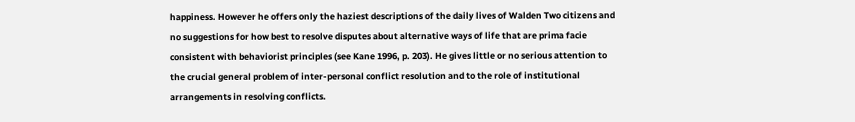happiness. However he offers only the haziest descriptions of the daily lives of Walden Two citizens and no suggestions for how best to resolve disputes about alternative ways of life that are prima facie consistent with behaviorist principles (see Kane 1996, p. 203). He gives little or no serious attention to the crucial general problem of inter-personal conflict resolution and to the role of institutional arrangements in resolving conflicts.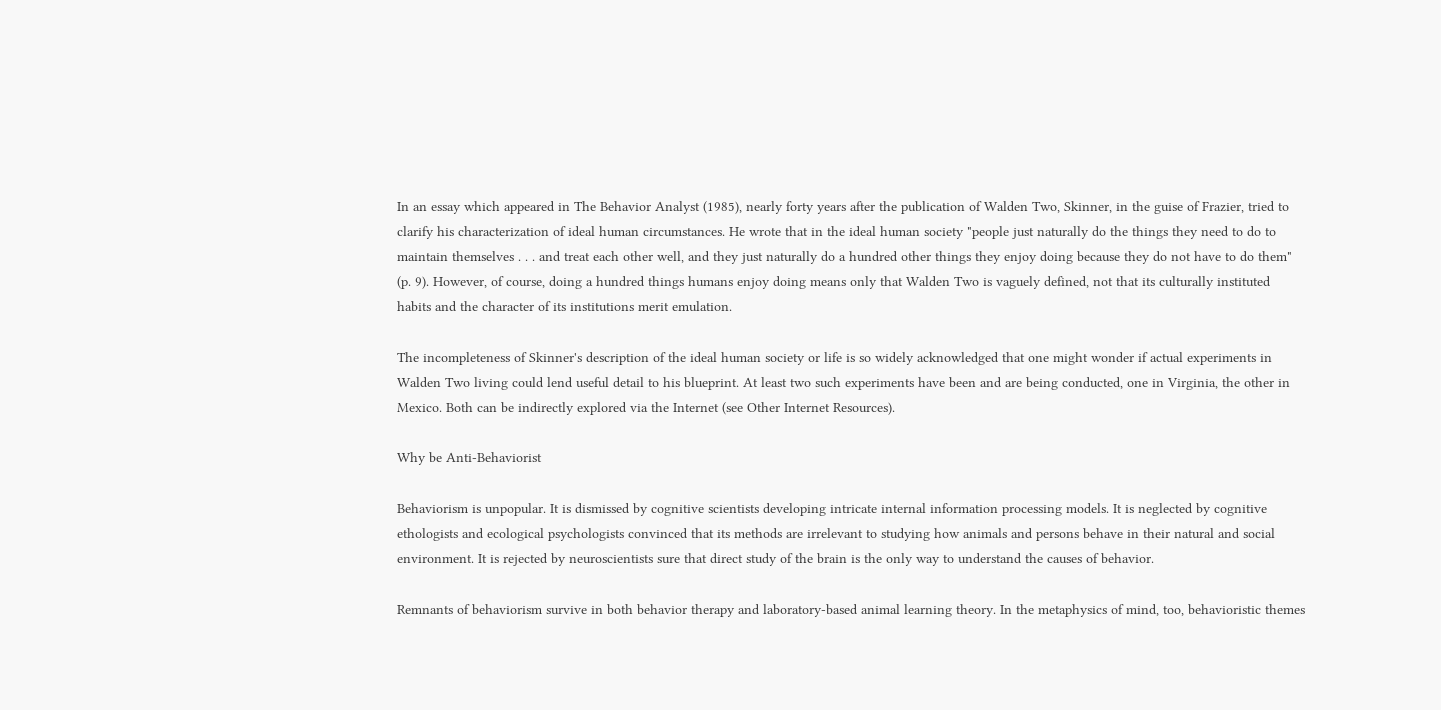In an essay which appeared in The Behavior Analyst (1985), nearly forty years after the publication of Walden Two, Skinner, in the guise of Frazier, tried to clarify his characterization of ideal human circumstances. He wrote that in the ideal human society "people just naturally do the things they need to do to maintain themselves . . . and treat each other well, and they just naturally do a hundred other things they enjoy doing because they do not have to do them" (p. 9). However, of course, doing a hundred things humans enjoy doing means only that Walden Two is vaguely defined, not that its culturally instituted habits and the character of its institutions merit emulation.

The incompleteness of Skinner's description of the ideal human society or life is so widely acknowledged that one might wonder if actual experiments in Walden Two living could lend useful detail to his blueprint. At least two such experiments have been and are being conducted, one in Virginia, the other in Mexico. Both can be indirectly explored via the Internet (see Other Internet Resources).

Why be Anti-Behaviorist

Behaviorism is unpopular. It is dismissed by cognitive scientists developing intricate internal information processing models. It is neglected by cognitive ethologists and ecological psychologists convinced that its methods are irrelevant to studying how animals and persons behave in their natural and social environment. It is rejected by neuroscientists sure that direct study of the brain is the only way to understand the causes of behavior.

Remnants of behaviorism survive in both behavior therapy and laboratory-based animal learning theory. In the metaphysics of mind, too, behavioristic themes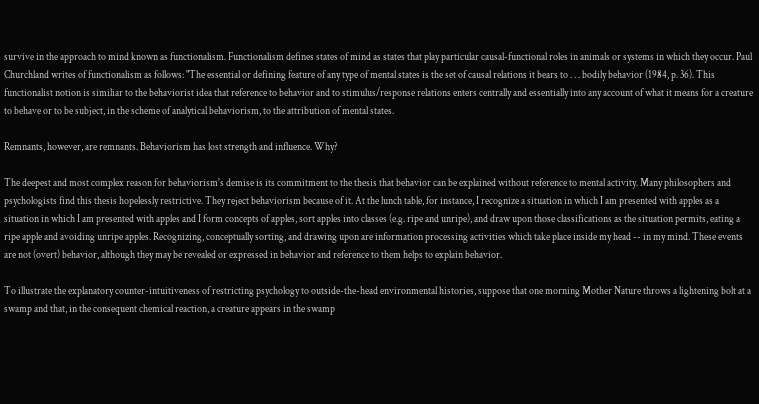survive in the approach to mind known as functionalism. Functionalism defines states of mind as states that play particular causal-functional roles in animals or systems in which they occur. Paul Churchland writes of functionalism as follows: "The essential or defining feature of any type of mental states is the set of causal relations it bears to . . . bodily behavior (1984, p. 36). This functionalist notion is similiar to the behaviorist idea that reference to behavior and to stimulus/response relations enters centrally and essentially into any account of what it means for a creature to behave or to be subject, in the scheme of analytical behaviorism, to the attribution of mental states.

Remnants, however, are remnants. Behaviorism has lost strength and influence. Why?

The deepest and most complex reason for behaviorism's demise is its commitment to the thesis that behavior can be explained without reference to mental activity. Many philosophers and psychologists find this thesis hopelessly restrictive. They reject behaviorism because of it. At the lunch table, for instance, I recognize a situation in which I am presented with apples as a situation in which I am presented with apples and I form concepts of apples, sort apples into classes (e.g. ripe and unripe), and draw upon those classifications as the situation permits, eating a ripe apple and avoiding unripe apples. Recognizing, conceptually sorting, and drawing upon are information processing activities which take place inside my head -- in my mind. These events are not (overt) behavior, although they may be revealed or expressed in behavior and reference to them helps to explain behavior.

To illustrate the explanatory counter-intuitiveness of restricting psychology to outside-the-head environmental histories, suppose that one morning Mother Nature throws a lightening bolt at a swamp and that, in the consequent chemical reaction, a creature appears in the swamp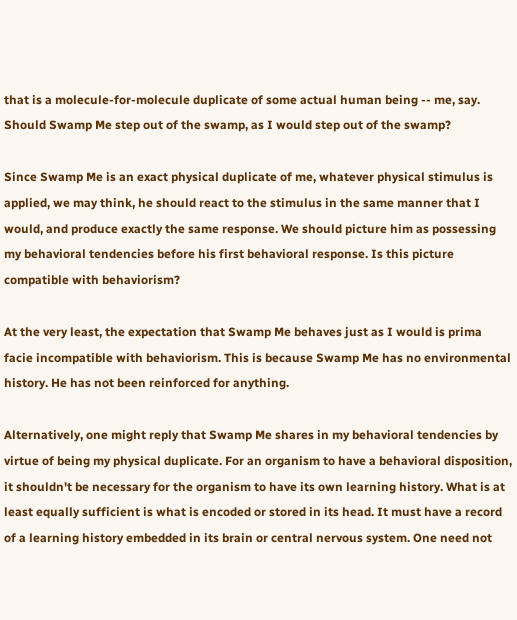that is a molecule-for-molecule duplicate of some actual human being -- me, say. Should Swamp Me step out of the swamp, as I would step out of the swamp?

Since Swamp Me is an exact physical duplicate of me, whatever physical stimulus is applied, we may think, he should react to the stimulus in the same manner that I would, and produce exactly the same response. We should picture him as possessing my behavioral tendencies before his first behavioral response. Is this picture compatible with behaviorism?

At the very least, the expectation that Swamp Me behaves just as I would is prima facie incompatible with behaviorism. This is because Swamp Me has no environmental history. He has not been reinforced for anything.

Alternatively, one might reply that Swamp Me shares in my behavioral tendencies by virtue of being my physical duplicate. For an organism to have a behavioral disposition, it shouldn't be necessary for the organism to have its own learning history. What is at least equally sufficient is what is encoded or stored in its head. It must have a record of a learning history embedded in its brain or central nervous system. One need not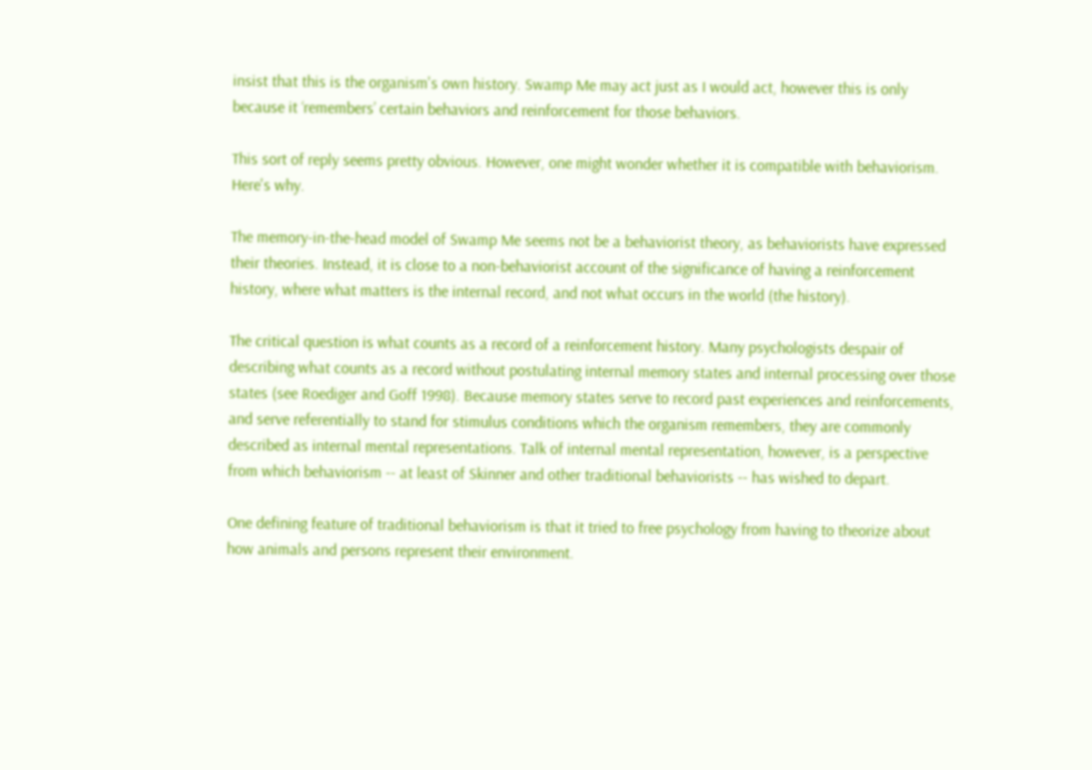insist that this is the organism's own history. Swamp Me may act just as I would act, however this is only because it ‘remembers’ certain behaviors and reinforcement for those behaviors.

This sort of reply seems pretty obvious. However, one might wonder whether it is compatible with behaviorism. Here's why.

The memory-in-the-head model of Swamp Me seems not be a behaviorist theory, as behaviorists have expressed their theories. Instead, it is close to a non-behaviorist account of the significance of having a reinforcement history, where what matters is the internal record, and not what occurs in the world (the history).

The critical question is what counts as a record of a reinforcement history. Many psychologists despair of describing what counts as a record without postulating internal memory states and internal processing over those states (see Roediger and Goff 1998). Because memory states serve to record past experiences and reinforcements, and serve referentially to stand for stimulus conditions which the organism remembers, they are commonly described as internal mental representations. Talk of internal mental representation, however, is a perspective from which behaviorism -- at least of Skinner and other traditional behaviorists -- has wished to depart.

One defining feature of traditional behaviorism is that it tried to free psychology from having to theorize about how animals and persons represent their environment.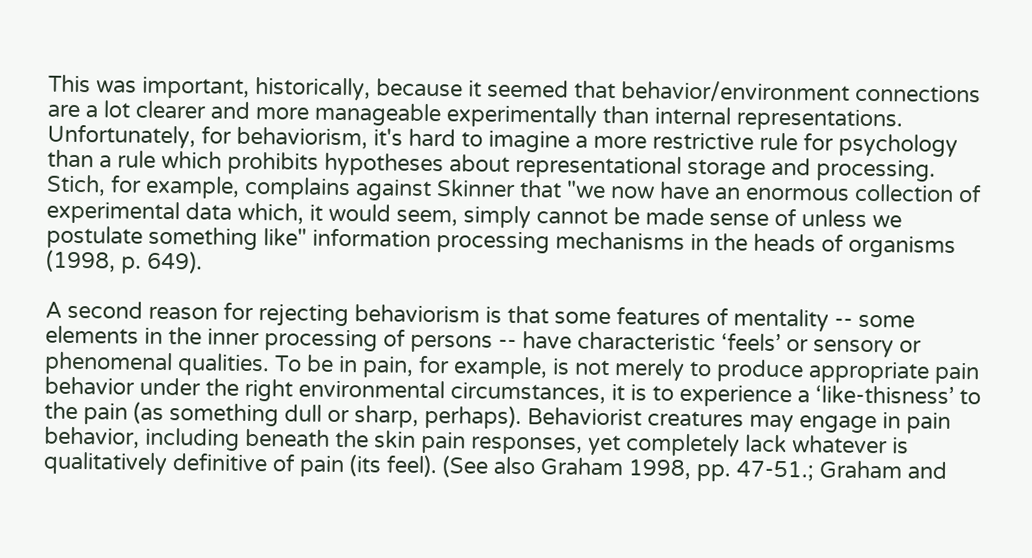This was important, historically, because it seemed that behavior/environment connections are a lot clearer and more manageable experimentally than internal representations. Unfortunately, for behaviorism, it's hard to imagine a more restrictive rule for psychology than a rule which prohibits hypotheses about representational storage and processing. Stich, for example, complains against Skinner that "we now have an enormous collection of experimental data which, it would seem, simply cannot be made sense of unless we postulate something like" information processing mechanisms in the heads of organisms (1998, p. 649).

A second reason for rejecting behaviorism is that some features of mentality -- some elements in the inner processing of persons -- have characteristic ‘feels’ or sensory or phenomenal qualities. To be in pain, for example, is not merely to produce appropriate pain behavior under the right environmental circumstances, it is to experience a ‘like-thisness’ to the pain (as something dull or sharp, perhaps). Behaviorist creatures may engage in pain behavior, including beneath the skin pain responses, yet completely lack whatever is qualitatively definitive of pain (its feel). (See also Graham 1998, pp. 47-51.; Graham and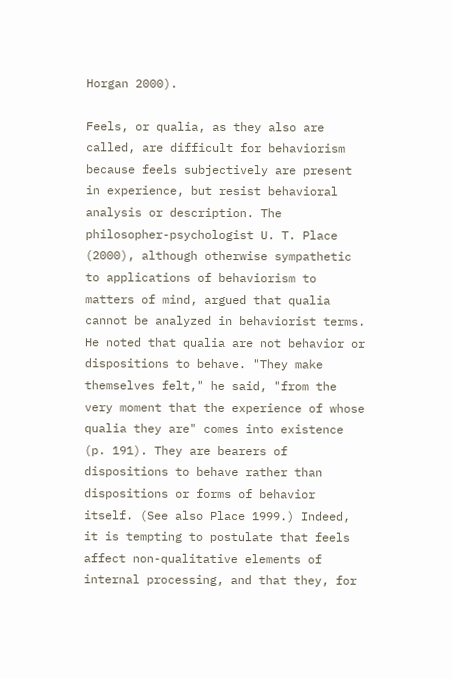Horgan 2000).

Feels, or qualia, as they also are called, are difficult for behaviorism because feels subjectively are present in experience, but resist behavioral analysis or description. The philosopher-psychologist U. T. Place (2000), although otherwise sympathetic to applications of behaviorism to matters of mind, argued that qualia cannot be analyzed in behaviorist terms. He noted that qualia are not behavior or dispositions to behave. "They make themselves felt," he said, "from the very moment that the experience of whose qualia they are" comes into existence (p. 191). They are bearers of dispositions to behave rather than dispositions or forms of behavior itself. (See also Place 1999.) Indeed, it is tempting to postulate that feels affect non-qualitative elements of internal processing, and that they, for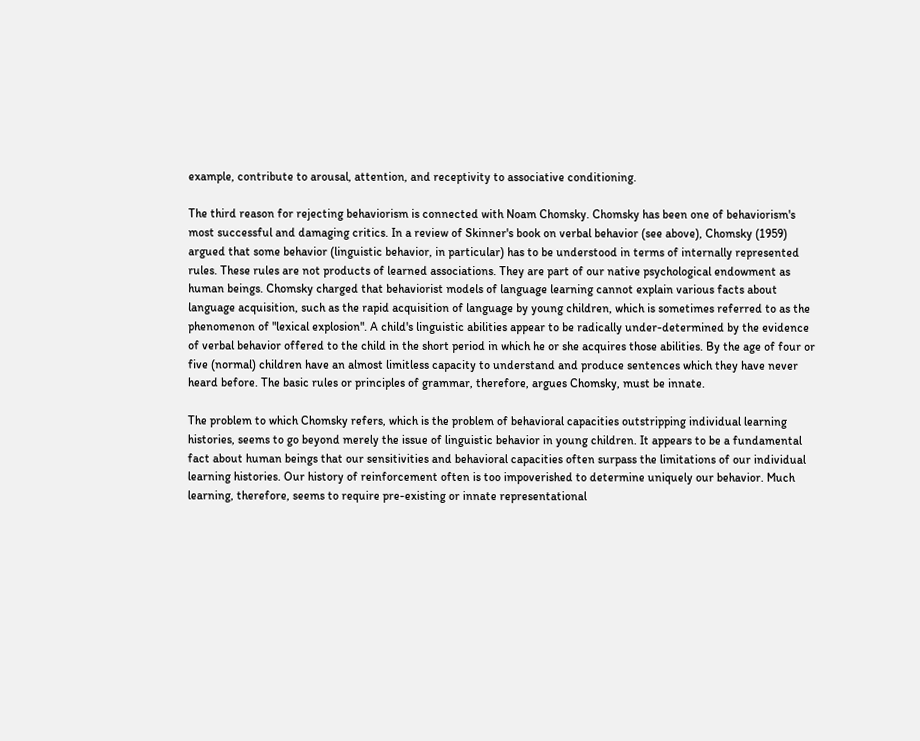example, contribute to arousal, attention, and receptivity to associative conditioning.

The third reason for rejecting behaviorism is connected with Noam Chomsky. Chomsky has been one of behaviorism's most successful and damaging critics. In a review of Skinner's book on verbal behavior (see above), Chomsky (1959) argued that some behavior (linguistic behavior, in particular) has to be understood in terms of internally represented rules. These rules are not products of learned associations. They are part of our native psychological endowment as human beings. Chomsky charged that behaviorist models of language learning cannot explain various facts about language acquisition, such as the rapid acquisition of language by young children, which is sometimes referred to as the phenomenon of "lexical explosion". A child's linguistic abilities appear to be radically under-determined by the evidence of verbal behavior offered to the child in the short period in which he or she acquires those abilities. By the age of four or five (normal) children have an almost limitless capacity to understand and produce sentences which they have never heard before. The basic rules or principles of grammar, therefore, argues Chomsky, must be innate.

The problem to which Chomsky refers, which is the problem of behavioral capacities outstripping individual learning histories, seems to go beyond merely the issue of linguistic behavior in young children. It appears to be a fundamental fact about human beings that our sensitivities and behavioral capacities often surpass the limitations of our individual learning histories. Our history of reinforcement often is too impoverished to determine uniquely our behavior. Much learning, therefore, seems to require pre-existing or innate representational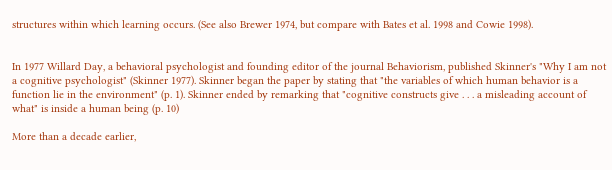structures within which learning occurs. (See also Brewer 1974, but compare with Bates et al. 1998 and Cowie 1998).


In 1977 Willard Day, a behavioral psychologist and founding editor of the journal Behaviorism, published Skinner's "Why I am not a cognitive psychologist" (Skinner 1977). Skinner began the paper by stating that "the variables of which human behavior is a function lie in the environment" (p. 1). Skinner ended by remarking that "cognitive constructs give . . . a misleading account of what" is inside a human being (p. 10)

More than a decade earlier,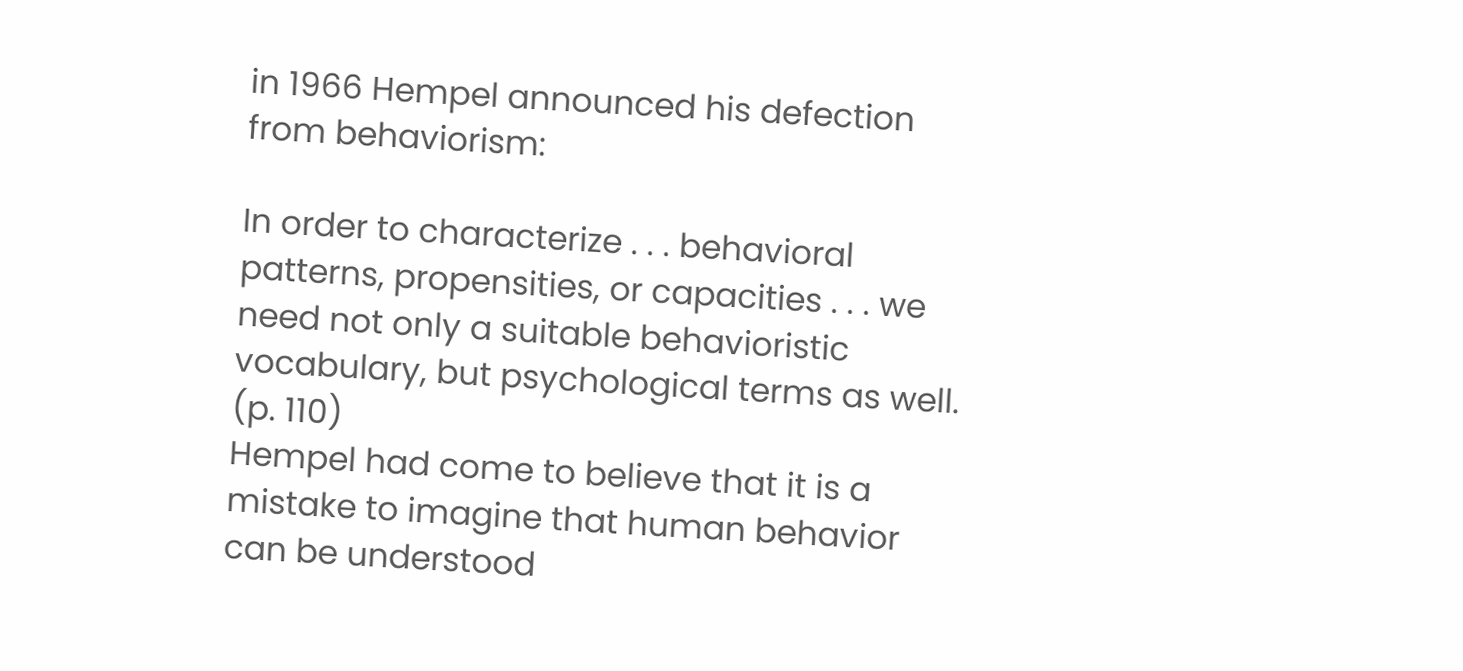in 1966 Hempel announced his defection from behaviorism:

In order to characterize . . . behavioral patterns, propensities, or capacities . . . we need not only a suitable behavioristic vocabulary, but psychological terms as well. (p. 110)
Hempel had come to believe that it is a mistake to imagine that human behavior can be understood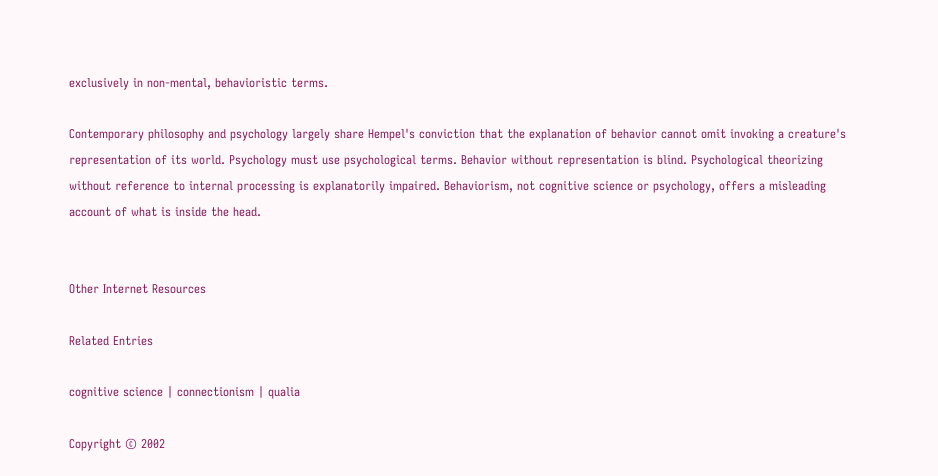exclusively in non-mental, behavioristic terms.

Contemporary philosophy and psychology largely share Hempel's conviction that the explanation of behavior cannot omit invoking a creature's representation of its world. Psychology must use psychological terms. Behavior without representation is blind. Psychological theorizing without reference to internal processing is explanatorily impaired. Behaviorism, not cognitive science or psychology, offers a misleading account of what is inside the head.


Other Internet Resources

Related Entries

cognitive science | connectionism | qualia

Copyright © 2002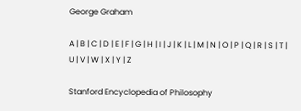George Graham

A | B | C | D | E | F | G | H | I | J | K | L | M | N | O | P | Q | R | S | T | U | V | W | X | Y | Z

Stanford Encyclopedia of Philosophy